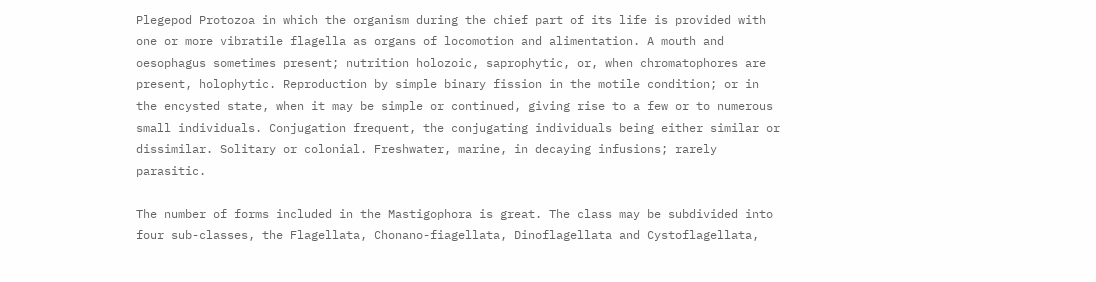Plegepod Protozoa in which the organism during the chief part of its life is provided with one or more vibratile flagella as organs of locomotion and alimentation. A mouth and oesophagus sometimes present; nutrition holozoic, saprophytic, or, when chromatophores are present, holophytic. Reproduction by simple binary fission in the motile condition; or in the encysted state, when it may be simple or continued, giving rise to a few or to numerous small individuals. Conjugation frequent, the conjugating individuals being either similar or dissimilar. Solitary or colonial. Freshwater, marine, in decaying infusions; rarely parasitic.

The number of forms included in the Mastigophora is great. The class may be subdivided into four sub-classes, the Flagellata, Chonano-fiagellata, Dinoflagellata and Cystoflagellata,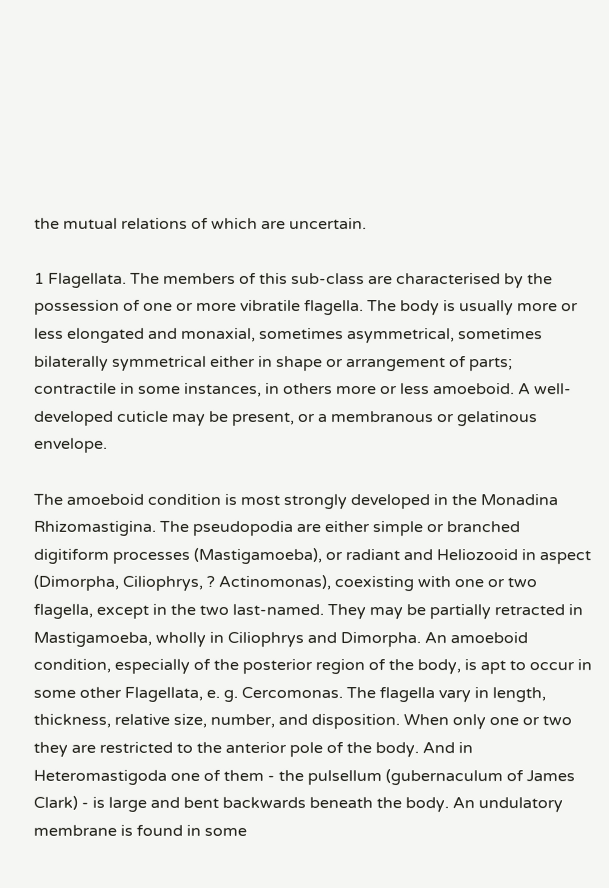the mutual relations of which are uncertain.

1 Flagellata. The members of this sub-class are characterised by the possession of one or more vibratile flagella. The body is usually more or less elongated and monaxial, sometimes asymmetrical, sometimes bilaterally symmetrical either in shape or arrangement of parts; contractile in some instances, in others more or less amoeboid. A well-developed cuticle may be present, or a membranous or gelatinous envelope.

The amoeboid condition is most strongly developed in the Monadina Rhizomastigina. The pseudopodia are either simple or branched digitiform processes (Mastigamoeba), or radiant and Heliozooid in aspect (Dimorpha, Ciliophrys, ? Actinomonas), coexisting with one or two flagella, except in the two last-named. They may be partially retracted in Mastigamoeba, wholly in Ciliophrys and Dimorpha. An amoeboid condition, especially of the posterior region of the body, is apt to occur in some other Flagellata, e. g. Cercomonas. The flagella vary in length, thickness, relative size, number, and disposition. When only one or two they are restricted to the anterior pole of the body. And in Heteromastigoda one of them - the pulsellum (gubernaculum of James Clark) - is large and bent backwards beneath the body. An undulatory membrane is found in some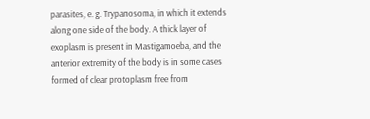parasites, e. g. Trypanosoma, in which it extends along one side of the body. A thick layer of exoplasm is present in Mastigamoeba, and the anterior extremity of the body is in some cases formed of clear protoplasm free from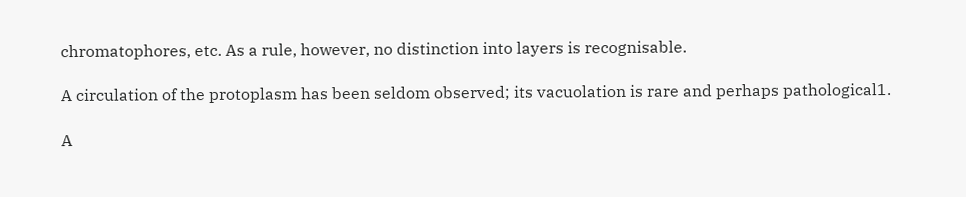chromatophores, etc. As a rule, however, no distinction into layers is recognisable.

A circulation of the protoplasm has been seldom observed; its vacuolation is rare and perhaps pathological1.

A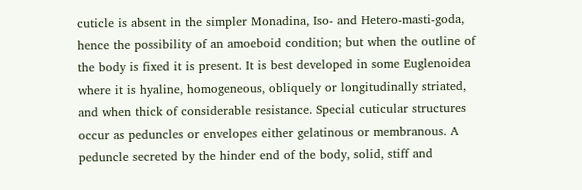cuticle is absent in the simpler Monadina, Iso- and Hetero-masti-goda, hence the possibility of an amoeboid condition; but when the outline of the body is fixed it is present. It is best developed in some Euglenoidea where it is hyaline, homogeneous, obliquely or longitudinally striated, and when thick of considerable resistance. Special cuticular structures occur as peduncles or envelopes either gelatinous or membranous. A peduncle secreted by the hinder end of the body, solid, stiff and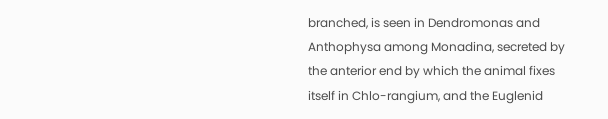branched, is seen in Dendromonas and Anthophysa among Monadina, secreted by the anterior end by which the animal fixes itself in Chlo-rangium, and the Euglenid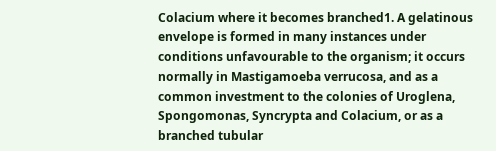Colacium where it becomes branched1. A gelatinous envelope is formed in many instances under conditions unfavourable to the organism; it occurs normally in Mastigamoeba verrucosa, and as a common investment to the colonies of Uroglena, Spongomonas, Syncrypta and Colacium, or as a branched tubular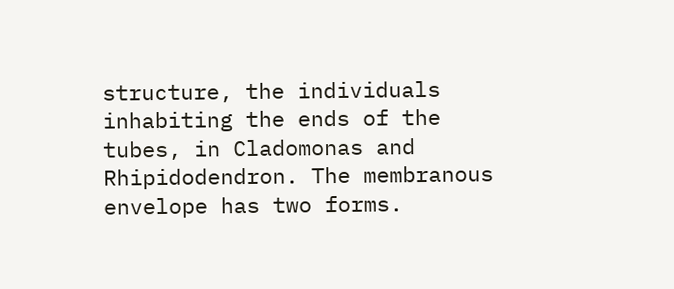structure, the individuals inhabiting the ends of the tubes, in Cladomonas and Rhipidodendron. The membranous envelope has two forms.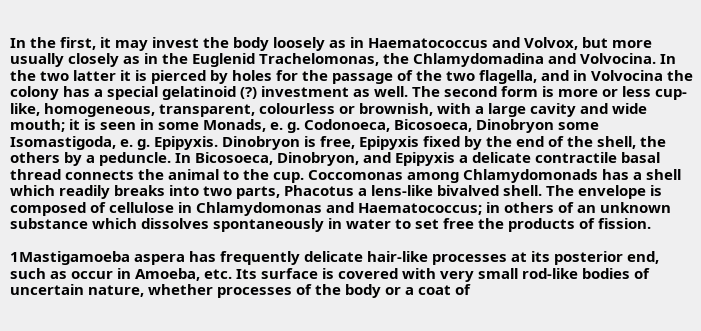In the first, it may invest the body loosely as in Haematococcus and Volvox, but more usually closely as in the Euglenid Trachelomonas, the Chlamydomadina and Volvocina. In the two latter it is pierced by holes for the passage of the two flagella, and in Volvocina the colony has a special gelatinoid (?) investment as well. The second form is more or less cup-like, homogeneous, transparent, colourless or brownish, with a large cavity and wide mouth; it is seen in some Monads, e. g. Codonoeca, Bicosoeca, Dinobryon some Isomastigoda, e. g. Epipyxis. Dinobryon is free, Epipyxis fixed by the end of the shell, the others by a peduncle. In Bicosoeca, Dinobryon, and Epipyxis a delicate contractile basal thread connects the animal to the cup. Coccomonas among Chlamydomonads has a shell which readily breaks into two parts, Phacotus a lens-like bivalved shell. The envelope is composed of cellulose in Chlamydomonas and Haematococcus; in others of an unknown substance which dissolves spontaneously in water to set free the products of fission.

1Mastigamoeba aspera has frequently delicate hair-like processes at its posterior end, such as occur in Amoeba, etc. Its surface is covered with very small rod-like bodies of uncertain nature, whether processes of the body or a coat of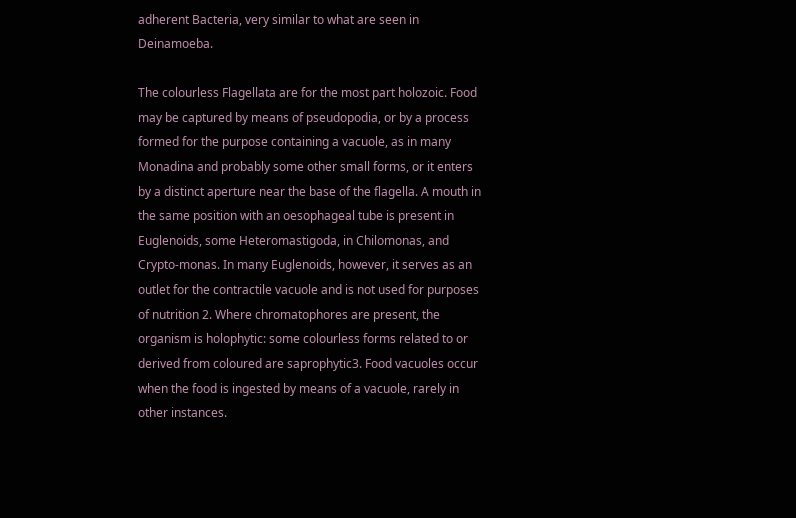adherent Bacteria, very similar to what are seen in Deinamoeba.

The colourless Flagellata are for the most part holozoic. Food may be captured by means of pseudopodia, or by a process formed for the purpose containing a vacuole, as in many Monadina and probably some other small forms, or it enters by a distinct aperture near the base of the flagella. A mouth in the same position with an oesophageal tube is present in Euglenoids, some Heteromastigoda, in Chilomonas, and Crypto-monas. In many Euglenoids, however, it serves as an outlet for the contractile vacuole and is not used for purposes of nutrition 2. Where chromatophores are present, the organism is holophytic: some colourless forms related to or derived from coloured are saprophytic3. Food vacuoles occur when the food is ingested by means of a vacuole, rarely in other instances.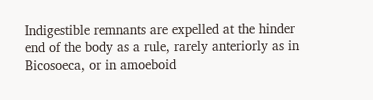Indigestible remnants are expelled at the hinder end of the body as a rule, rarely anteriorly as in Bicosoeca, or in amoeboid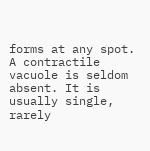forms at any spot. A contractile vacuole is seldom absent. It is usually single, rarely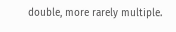double, more rarely multiple.